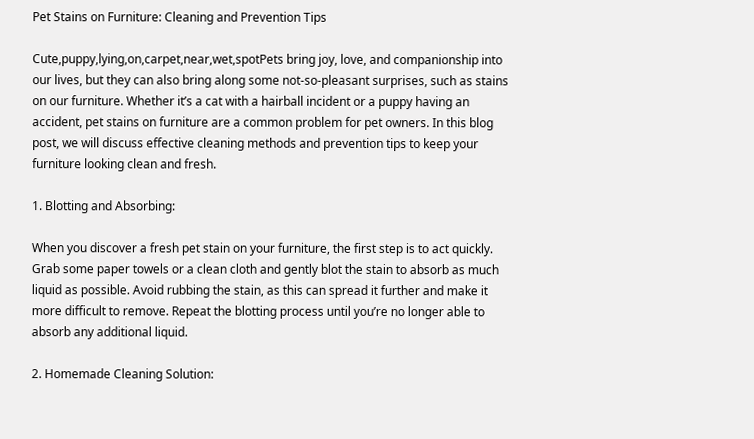Pet Stains on Furniture: Cleaning and Prevention Tips

Cute,puppy,lying,on,carpet,near,wet,spotPets bring joy, love, and companionship into our lives, but they can also bring along some not-so-pleasant surprises, such as stains on our furniture. Whether it’s a cat with a hairball incident or a puppy having an accident, pet stains on furniture are a common problem for pet owners. In this blog post, we will discuss effective cleaning methods and prevention tips to keep your furniture looking clean and fresh.

1. Blotting and Absorbing:

When you discover a fresh pet stain on your furniture, the first step is to act quickly. Grab some paper towels or a clean cloth and gently blot the stain to absorb as much liquid as possible. Avoid rubbing the stain, as this can spread it further and make it more difficult to remove. Repeat the blotting process until you’re no longer able to absorb any additional liquid.

2. Homemade Cleaning Solution: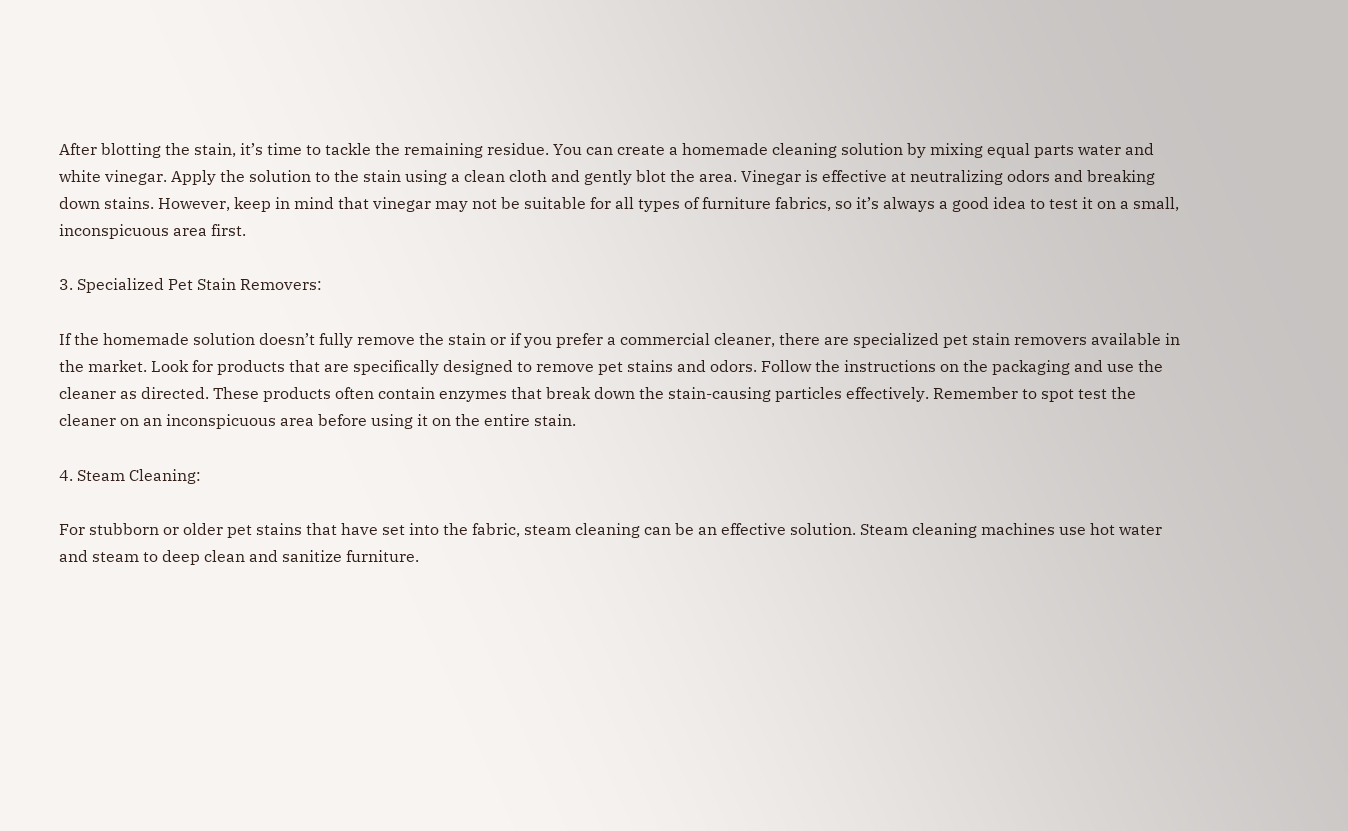After blotting the stain, it’s time to tackle the remaining residue. You can create a homemade cleaning solution by mixing equal parts water and white vinegar. Apply the solution to the stain using a clean cloth and gently blot the area. Vinegar is effective at neutralizing odors and breaking down stains. However, keep in mind that vinegar may not be suitable for all types of furniture fabrics, so it’s always a good idea to test it on a small, inconspicuous area first.

3. Specialized Pet Stain Removers:

If the homemade solution doesn’t fully remove the stain or if you prefer a commercial cleaner, there are specialized pet stain removers available in the market. Look for products that are specifically designed to remove pet stains and odors. Follow the instructions on the packaging and use the cleaner as directed. These products often contain enzymes that break down the stain-causing particles effectively. Remember to spot test the cleaner on an inconspicuous area before using it on the entire stain.

4. Steam Cleaning:

For stubborn or older pet stains that have set into the fabric, steam cleaning can be an effective solution. Steam cleaning machines use hot water and steam to deep clean and sanitize furniture.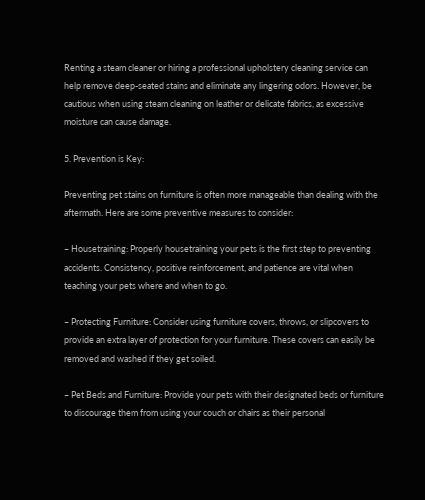Renting a steam cleaner or hiring a professional upholstery cleaning service can help remove deep-seated stains and eliminate any lingering odors. However, be cautious when using steam cleaning on leather or delicate fabrics, as excessive moisture can cause damage.

5. Prevention is Key:

Preventing pet stains on furniture is often more manageable than dealing with the aftermath. Here are some preventive measures to consider:

– Housetraining: Properly housetraining your pets is the first step to preventing accidents. Consistency, positive reinforcement, and patience are vital when teaching your pets where and when to go.

– Protecting Furniture: Consider using furniture covers, throws, or slipcovers to provide an extra layer of protection for your furniture. These covers can easily be removed and washed if they get soiled.

– Pet Beds and Furniture: Provide your pets with their designated beds or furniture to discourage them from using your couch or chairs as their personal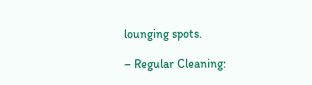lounging spots.

– Regular Cleaning: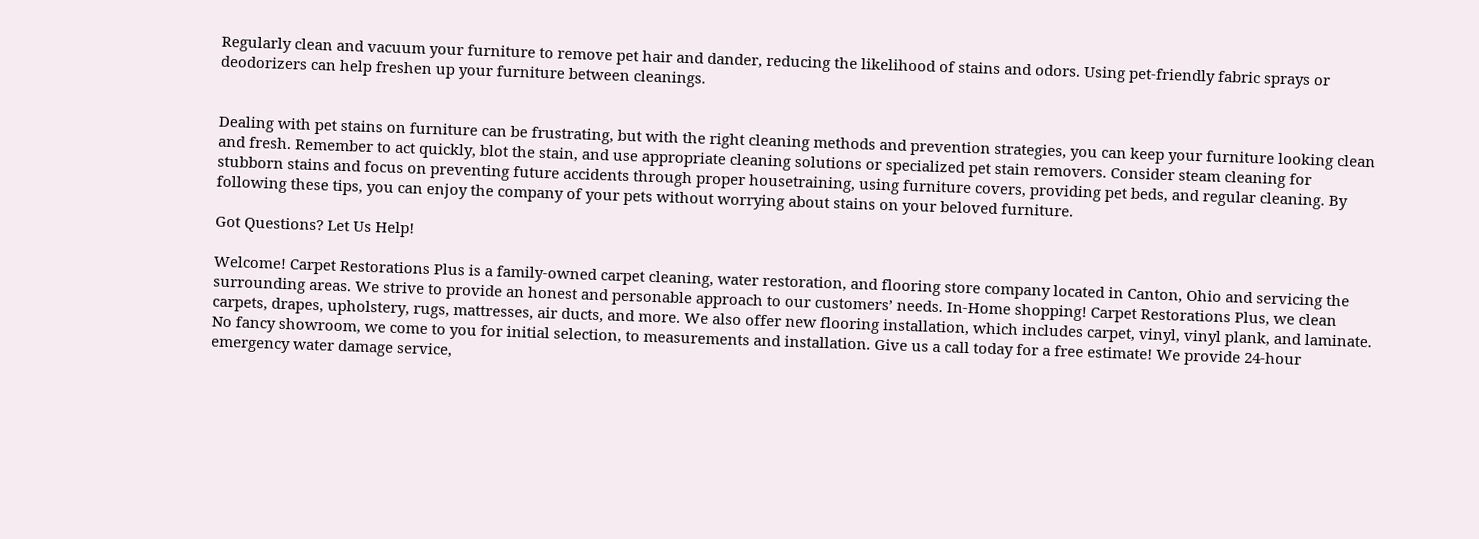Regularly clean and vacuum your furniture to remove pet hair and dander, reducing the likelihood of stains and odors. Using pet-friendly fabric sprays or deodorizers can help freshen up your furniture between cleanings.


Dealing with pet stains on furniture can be frustrating, but with the right cleaning methods and prevention strategies, you can keep your furniture looking clean and fresh. Remember to act quickly, blot the stain, and use appropriate cleaning solutions or specialized pet stain removers. Consider steam cleaning for stubborn stains and focus on preventing future accidents through proper housetraining, using furniture covers, providing pet beds, and regular cleaning. By following these tips, you can enjoy the company of your pets without worrying about stains on your beloved furniture.

Got Questions? Let Us Help!

Welcome! Carpet Restorations Plus is a family-owned carpet cleaning, water restoration, and flooring store company located in Canton, Ohio and servicing the surrounding areas. We strive to provide an honest and personable approach to our customers’ needs. In-Home shopping! Carpet Restorations Plus, we clean carpets, drapes, upholstery, rugs, mattresses, air ducts, and more. We also offer new flooring installation, which includes carpet, vinyl, vinyl plank, and laminate. No fancy showroom, we come to you for initial selection, to measurements and installation. Give us a call today for a free estimate! We provide 24-hour emergency water damage service,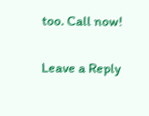too. Call now!

Leave a Reply